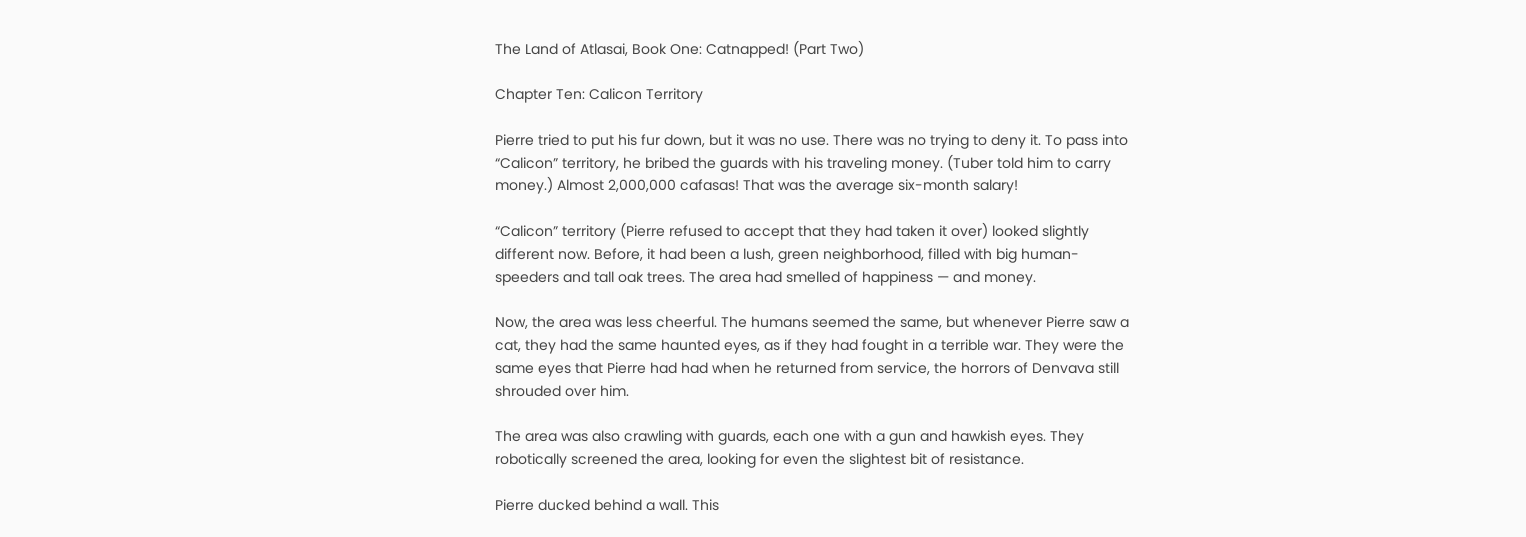The Land of Atlasai, Book One: Catnapped! (Part Two)

Chapter Ten: Calicon Territory

Pierre tried to put his fur down, but it was no use. There was no trying to deny it. To pass into “Calicon” territory, he bribed the guards with his traveling money. (Tuber told him to carry money.) Almost 2,000,000 cafasas! That was the average six-month salary!

“Calicon” territory (Pierre refused to accept that they had taken it over) looked slightly different now. Before, it had been a lush, green neighborhood, filled with big human-speeders and tall oak trees. The area had smelled of happiness — and money.

Now, the area was less cheerful. The humans seemed the same, but whenever Pierre saw a cat, they had the same haunted eyes, as if they had fought in a terrible war. They were the same eyes that Pierre had had when he returned from service, the horrors of Denvava still shrouded over him.

The area was also crawling with guards, each one with a gun and hawkish eyes. They robotically screened the area, looking for even the slightest bit of resistance.

Pierre ducked behind a wall. This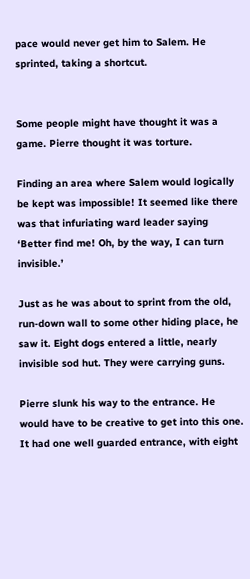pace would never get him to Salem. He sprinted, taking a shortcut.


Some people might have thought it was a game. Pierre thought it was torture.

Finding an area where Salem would logically be kept was impossible! It seemed like there was that infuriating ward leader saying ‘Better find me! Oh, by the way, I can turn invisible.’

Just as he was about to sprint from the old, run-down wall to some other hiding place, he saw it. Eight dogs entered a little, nearly invisible sod hut. They were carrying guns.

Pierre slunk his way to the entrance. He would have to be creative to get into this one. It had one well guarded entrance, with eight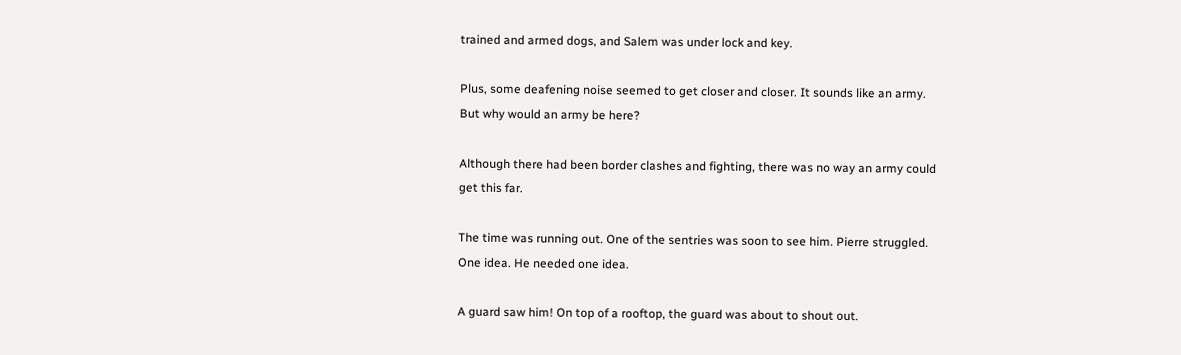trained and armed dogs, and Salem was under lock and key.

Plus, some deafening noise seemed to get closer and closer. It sounds like an army. But why would an army be here?

Although there had been border clashes and fighting, there was no way an army could get this far.

The time was running out. One of the sentries was soon to see him. Pierre struggled. One idea. He needed one idea.

A guard saw him! On top of a rooftop, the guard was about to shout out.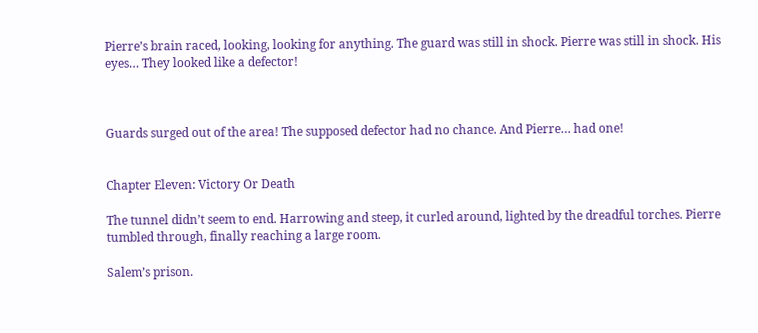Pierre’s brain raced, looking, looking for anything. The guard was still in shock. Pierre was still in shock. His eyes… They looked like a defector!



Guards surged out of the area! The supposed defector had no chance. And Pierre… had one!


Chapter Eleven: Victory Or Death

The tunnel didn’t seem to end. Harrowing and steep, it curled around, lighted by the dreadful torches. Pierre tumbled through, finally reaching a large room.

Salem’s prison.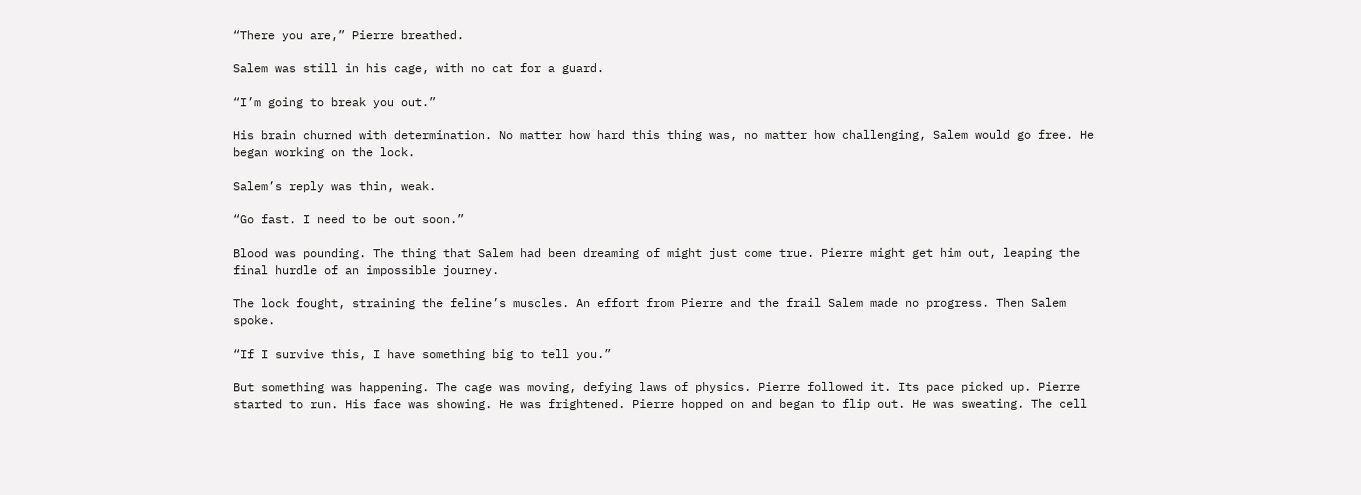“There you are,” Pierre breathed.

Salem was still in his cage, with no cat for a guard.

“I’m going to break you out.”

His brain churned with determination. No matter how hard this thing was, no matter how challenging, Salem would go free. He began working on the lock.

Salem’s reply was thin, weak.

“Go fast. I need to be out soon.”

Blood was pounding. The thing that Salem had been dreaming of might just come true. Pierre might get him out, leaping the final hurdle of an impossible journey.

The lock fought, straining the feline’s muscles. An effort from Pierre and the frail Salem made no progress. Then Salem spoke.

“If I survive this, I have something big to tell you.”

But something was happening. The cage was moving, defying laws of physics. Pierre followed it. Its pace picked up. Pierre started to run. His face was showing. He was frightened. Pierre hopped on and began to flip out. He was sweating. The cell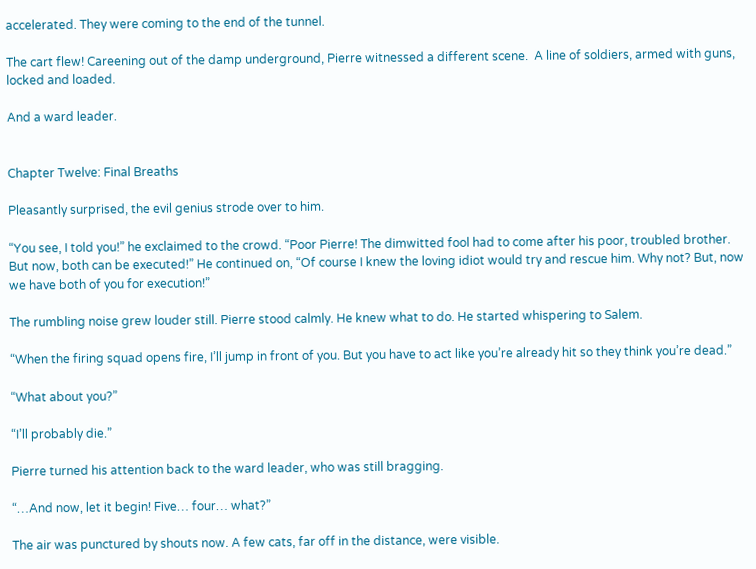accelerated. They were coming to the end of the tunnel.

The cart flew! Careening out of the damp underground, Pierre witnessed a different scene.  A line of soldiers, armed with guns, locked and loaded.

And a ward leader.


Chapter Twelve: Final Breaths

Pleasantly surprised, the evil genius strode over to him.

“You see, I told you!” he exclaimed to the crowd. “Poor Pierre! The dimwitted fool had to come after his poor, troubled brother. But now, both can be executed!” He continued on, “Of course I knew the loving idiot would try and rescue him. Why not? But, now we have both of you for execution!”

The rumbling noise grew louder still. Pierre stood calmly. He knew what to do. He started whispering to Salem.

“When the firing squad opens fire, I’ll jump in front of you. But you have to act like you’re already hit so they think you’re dead.”

“What about you?”

“I’ll probably die.”

Pierre turned his attention back to the ward leader, who was still bragging.

“…And now, let it begin! Five… four… what?”

The air was punctured by shouts now. A few cats, far off in the distance, were visible.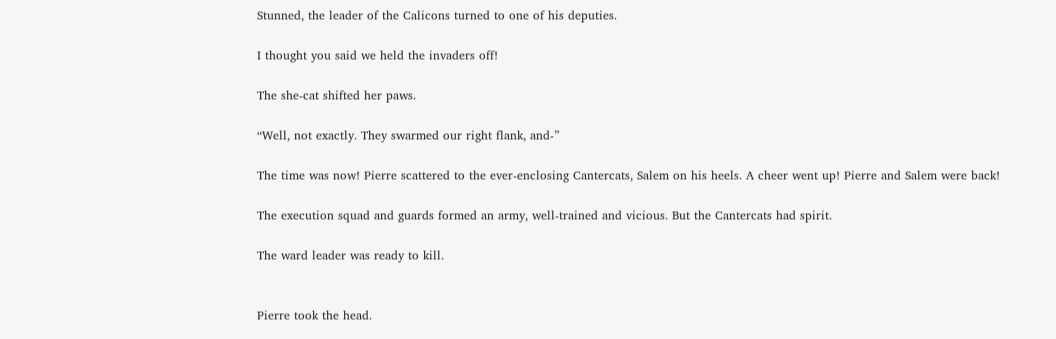Stunned, the leader of the Calicons turned to one of his deputies.

I thought you said we held the invaders off!

The she-cat shifted her paws.

“Well, not exactly. They swarmed our right flank, and-”

The time was now! Pierre scattered to the ever-enclosing Cantercats, Salem on his heels. A cheer went up! Pierre and Salem were back!

The execution squad and guards formed an army, well-trained and vicious. But the Cantercats had spirit.

The ward leader was ready to kill.


Pierre took the head.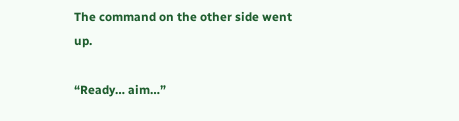The command on the other side went up.

“Ready… aim…”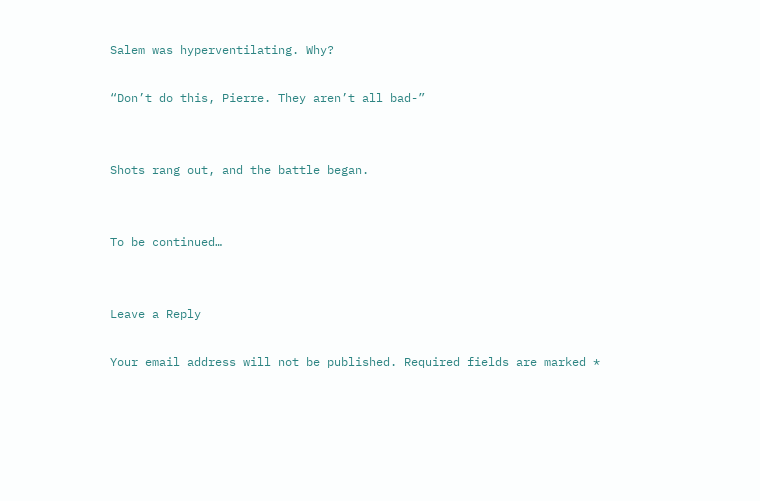Salem was hyperventilating. Why?

“Don’t do this, Pierre. They aren’t all bad-”


Shots rang out, and the battle began.


To be continued…


Leave a Reply

Your email address will not be published. Required fields are marked *